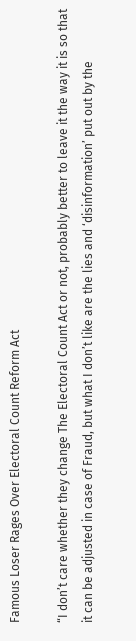Famous Loser Rages Over Electoral Count Reform Act

“I don’t care whether they change The Electoral Count Act or not, probably better to leave it the way it is so that it can be adjusted in case of Fraud, but what I don’t like are the lies and ‘disinformation’ put out by the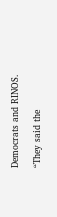Democrats and RINOS.

“They said the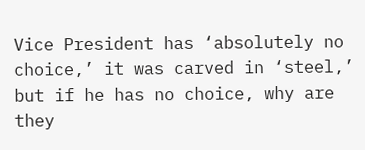Vice President has ‘absolutely no choice,’ it was carved in ‘steel,’ but if he has no choice, why are they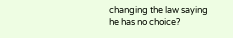changing the law saying he has no choice?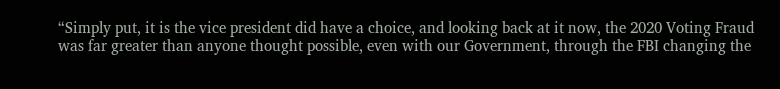“Simply put, it is the vice president did have a choice, and looking back at it now, the 2020 Voting Fraud was far greater than anyone thought possible, even with our Government, through the FBI changing the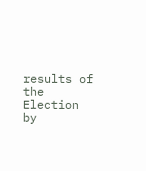results of the Election by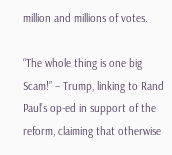million and millions of votes.

“The whole thing is one big Scam!” – Trump, linking to Rand Paul’s op-ed in support of the reform, claiming that otherwise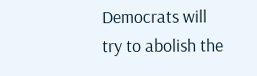Democrats will try to abolish the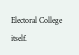Electoral College itself.